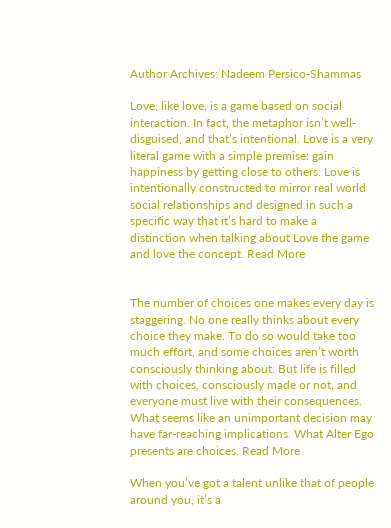Author Archives: Nadeem Persico-Shammas

Love, like love, is a game based on social interaction. In fact, the metaphor isn’t well-disguised, and that’s intentional. Love is a very literal game with a simple premise: gain happiness by getting close to others. Love is intentionally constructed to mirror real world social relationships and designed in such a specific way that it’s hard to make a distinction when talking about Love the game and love the concept. Read More


The number of choices one makes every day is staggering. No one really thinks about every choice they make. To do so would take too much effort, and some choices aren’t worth consciously thinking about. But life is filled with choices, consciously made or not, and everyone must live with their consequences. What seems like an unimportant decision may have far-reaching implications. What Alter Ego presents are choices. Read More

When you’ve got a talent unlike that of people around you, it’s a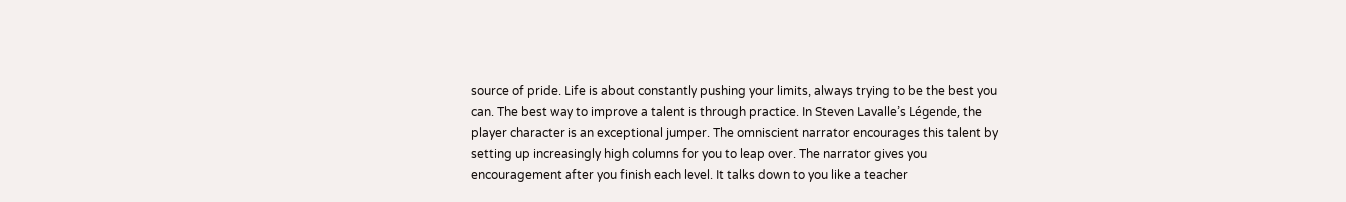source of pride. Life is about constantly pushing your limits, always trying to be the best you can. The best way to improve a talent is through practice. In Steven Lavalle’s Légende, the player character is an exceptional jumper. The omniscient narrator encourages this talent by setting up increasingly high columns for you to leap over. The narrator gives you encouragement after you finish each level. It talks down to you like a teacher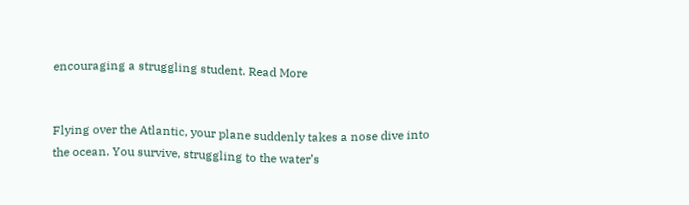encouraging a struggling student. Read More


Flying over the Atlantic, your plane suddenly takes a nose dive into the ocean. You survive, struggling to the water’s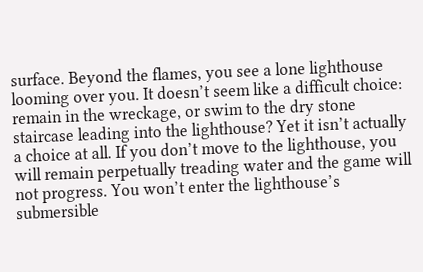surface. Beyond the flames, you see a lone lighthouse looming over you. It doesn’t seem like a difficult choice: remain in the wreckage, or swim to the dry stone staircase leading into the lighthouse? Yet it isn’t actually a choice at all. If you don’t move to the lighthouse, you will remain perpetually treading water and the game will not progress. You won’t enter the lighthouse’s submersible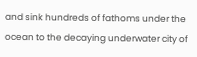and sink hundreds of fathoms under the ocean to the decaying underwater city of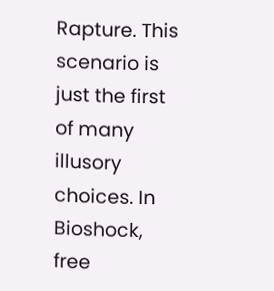Rapture. This scenario is just the first of many illusory choices. In Bioshock, free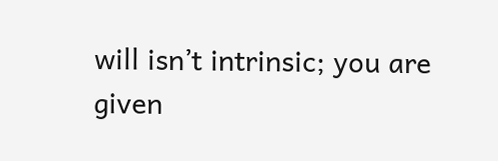will isn’t intrinsic; you are given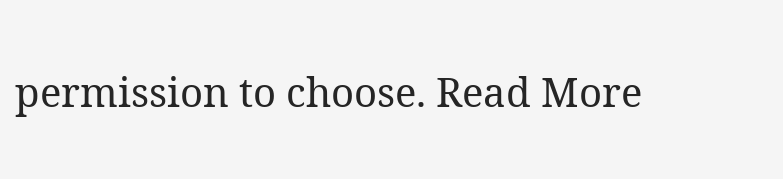permission to choose. Read More